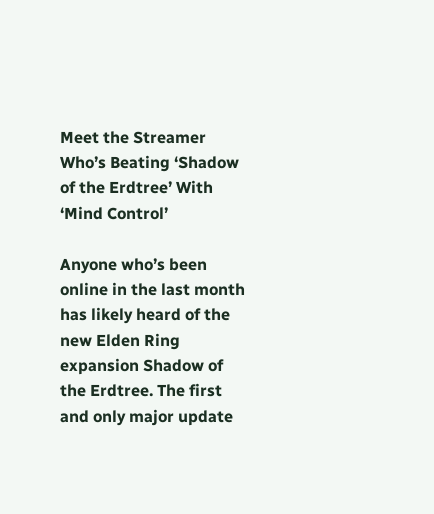Meet the Streamer Who’s Beating ‘Shadow of the Erdtree’ With ‘Mind Control’

Anyone who’s been online in the last month has likely heard of the new Elden Ring expansion Shadow of the Erdtree. The first and only major update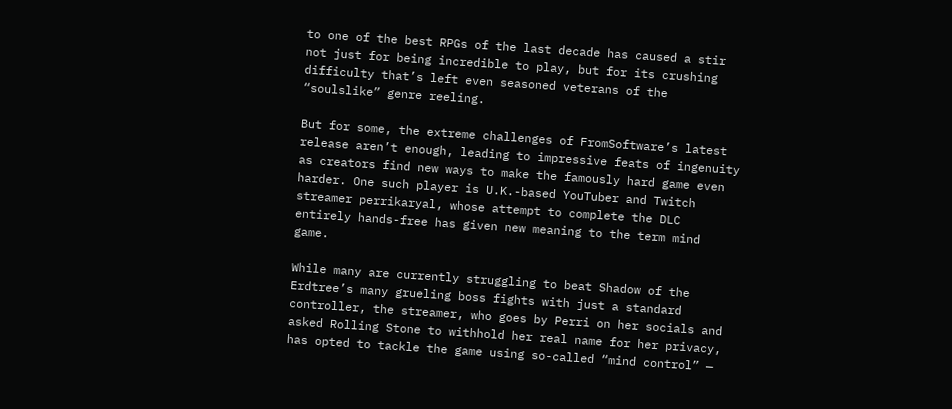to one of the best RPGs of the last decade has caused a stir not just for being incredible to play, but for its crushing difficulty that’s left even seasoned veterans of the “soulslike” genre reeling.

But for some, the extreme challenges of FromSoftware’s latest release aren’t enough, leading to impressive feats of ingenuity as creators find new ways to make the famously hard game even harder. One such player is U.K.-based YouTuber and Twitch streamer perrikaryal, whose attempt to complete the DLC entirely hands-free has given new meaning to the term mind game.

While many are currently struggling to beat Shadow of the Erdtree’s many grueling boss fights with just a standard controller, the streamer, who goes by Perri on her socials and asked Rolling Stone to withhold her real name for her privacy, has opted to tackle the game using so-called “mind control” —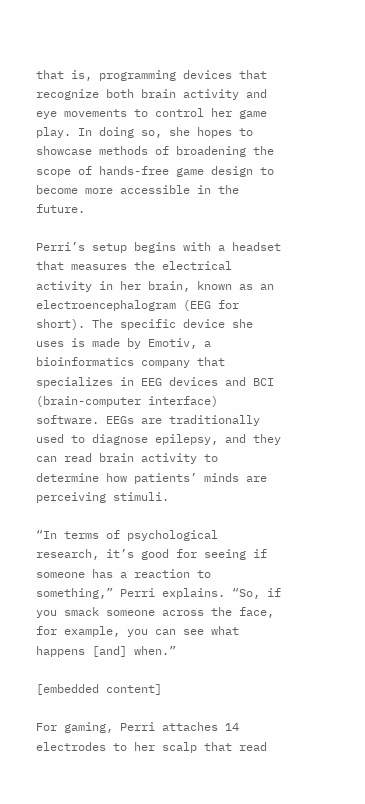that is, programming devices that recognize both brain activity and eye movements to control her game play. In doing so, she hopes to showcase methods of broadening the scope of hands-free game design to become more accessible in the future.

Perri’s setup begins with a headset that measures the electrical activity in her brain, known as an electroencephalogram (EEG for short). The specific device she uses is made by Emotiv, a bioinformatics company that specializes in EEG devices and BCI (brain-computer interface) software. EEGs are traditionally used to diagnose epilepsy, and they can read brain activity to determine how patients’ minds are perceiving stimuli.

“In terms of psychological research, it’s good for seeing if someone has a reaction to something,” Perri explains. “So, if you smack someone across the face, for example, you can see what happens [and] when.”

[embedded content]

For gaming, Perri attaches 14 electrodes to her scalp that read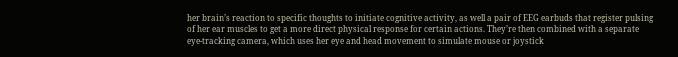her brain’s reaction to specific thoughts to initiate cognitive activity, as well a pair of EEG earbuds that register pulsing of her ear muscles to get a more direct physical response for certain actions. They’re then combined with a separate eye-tracking camera, which uses her eye and head movement to simulate mouse or joystick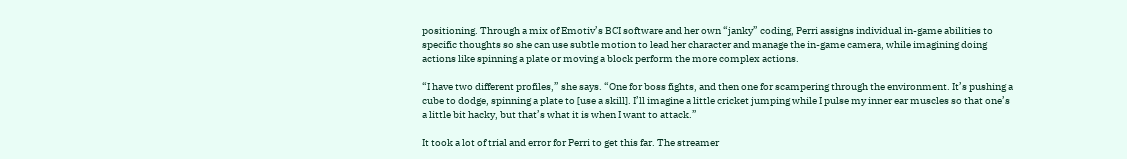positioning. Through a mix of Emotiv’s BCI software and her own “janky” coding, Perri assigns individual in-game abilities to specific thoughts so she can use subtle motion to lead her character and manage the in-game camera, while imagining doing actions like spinning a plate or moving a block perform the more complex actions.

“I have two different profiles,” she says. “One for boss fights, and then one for scampering through the environment. It’s pushing a cube to dodge, spinning a plate to [use a skill]. I’ll imagine a little cricket jumping while I pulse my inner ear muscles so that one’s a little bit hacky, but that’s what it is when I want to attack.”

It took a lot of trial and error for Perri to get this far. The streamer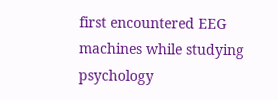first encountered EEG machines while studying psychology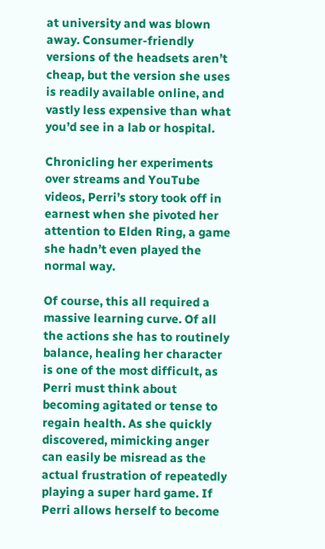at university and was blown away. Consumer-friendly versions of the headsets aren’t cheap, but the version she uses is readily available online, and vastly less expensive than what you’d see in a lab or hospital.

Chronicling her experiments over streams and YouTube videos, Perri’s story took off in earnest when she pivoted her attention to Elden Ring, a game she hadn’t even played the normal way.

Of course, this all required a massive learning curve. Of all the actions she has to routinely balance, healing her character is one of the most difficult, as Perri must think about becoming agitated or tense to regain health. As she quickly discovered, mimicking anger can easily be misread as the actual frustration of repeatedly playing a super hard game. If Perri allows herself to become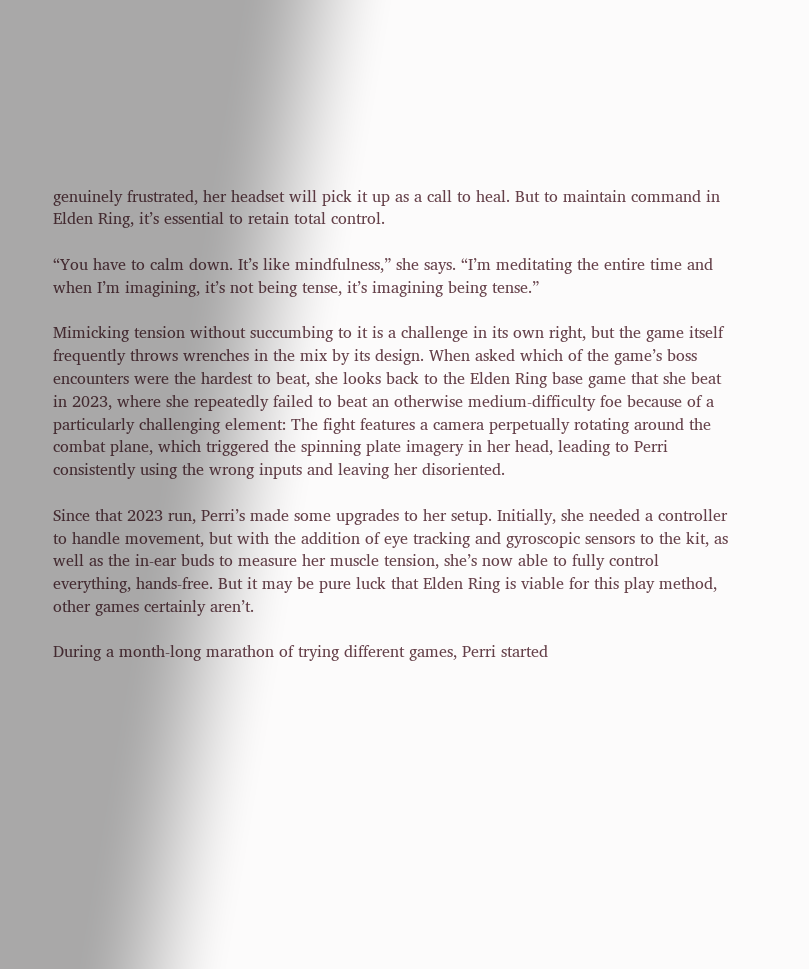genuinely frustrated, her headset will pick it up as a call to heal. But to maintain command in Elden Ring, it’s essential to retain total control.

“You have to calm down. It’s like mindfulness,” she says. “I’m meditating the entire time and when I’m imagining, it’s not being tense, it’s imagining being tense.”

Mimicking tension without succumbing to it is a challenge in its own right, but the game itself frequently throws wrenches in the mix by its design. When asked which of the game’s boss encounters were the hardest to beat, she looks back to the Elden Ring base game that she beat in 2023, where she repeatedly failed to beat an otherwise medium-difficulty foe because of a particularly challenging element: The fight features a camera perpetually rotating around the combat plane, which triggered the spinning plate imagery in her head, leading to Perri consistently using the wrong inputs and leaving her disoriented.

Since that 2023 run, Perri’s made some upgrades to her setup. Initially, she needed a controller to handle movement, but with the addition of eye tracking and gyroscopic sensors to the kit, as well as the in-ear buds to measure her muscle tension, she’s now able to fully control everything, hands-free. But it may be pure luck that Elden Ring is viable for this play method, other games certainly aren’t.

During a month-long marathon of trying different games, Perri started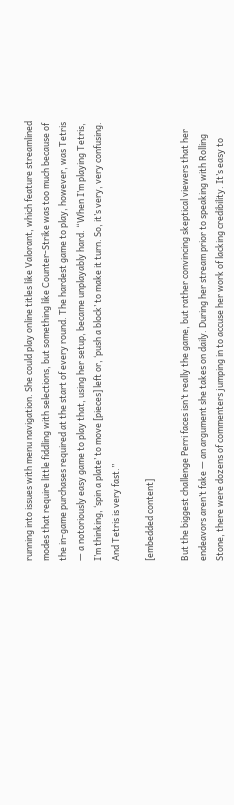running into issues with menu navigation. She could play online titles like Valorant, which feature streamlined modes that require little fiddling with selections, but something like Counter-Strike was too much because of the in-game purchases required at the start of every round. The hardest game to play, however, was Tetris — a notoriously easy game to play that, using her setup, became unplayably hard. “When I’m playing Tetris, I’m thinking, ‘spin a plate’ to move [pieces] left or, ‘push a block’ to make it turn. So, it’s very, very confusing. And Tetris is very fast.”

[embedded content]

But the biggest challenge Perri faces isn’t really the game, but rather convincing skeptical viewers that her endeavors aren’t fake — an argument she takes on daily. During her stream prior to speaking with Rolling Stone, there were dozens of commenters jumping in to accuse her work of lacking credibility. It’s easy to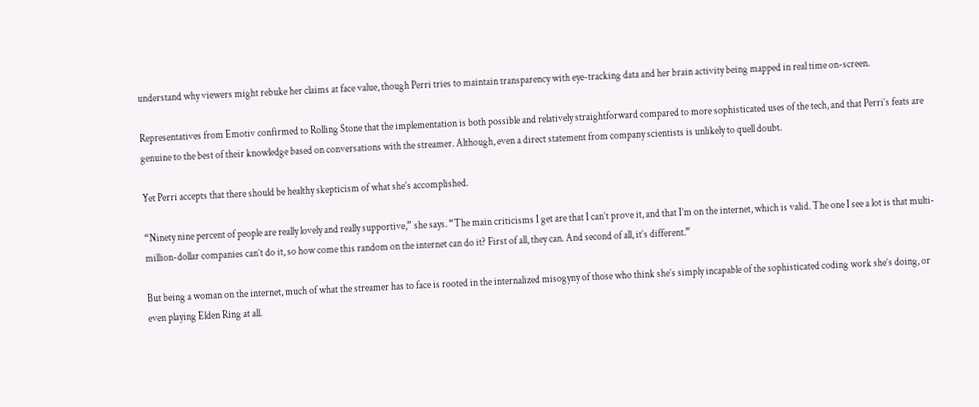understand why viewers might rebuke her claims at face value, though Perri tries to maintain transparency with eye-tracking data and her brain activity being mapped in real time on-screen.

Representatives from Emotiv confirmed to Rolling Stone that the implementation is both possible and relatively straightforward compared to more sophisticated uses of the tech, and that Perri’s feats are genuine to the best of their knowledge based on conversations with the streamer. Although, even a direct statement from company scientists is unlikely to quell doubt.

Yet Perri accepts that there should be healthy skepticism of what she’s accomplished.

“Ninety nine percent of people are really lovely and really supportive,” she says. “The main criticisms I get are that I can’t prove it, and that I’m on the internet, which is valid. The one I see a lot is that multi-million-dollar companies can’t do it, so how come this random on the internet can do it? First of all, they can. And second of all, it’s different.”

But being a woman on the internet, much of what the streamer has to face is rooted in the internalized misogyny of those who think she’s simply incapable of the sophisticated coding work she’s doing, or even playing Elden Ring at all.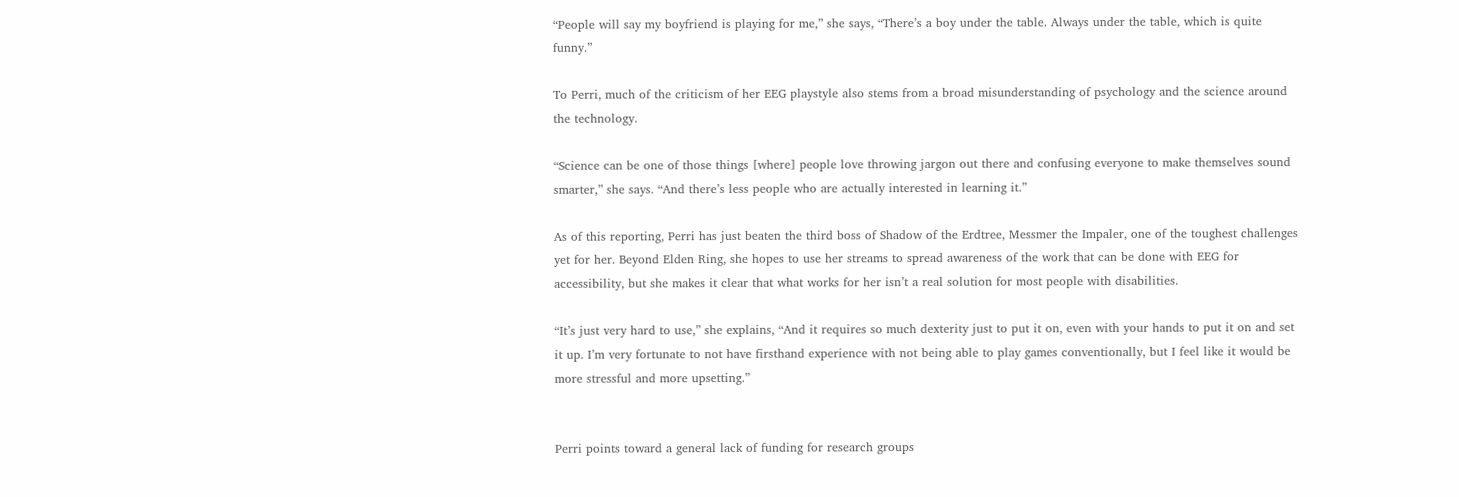“People will say my boyfriend is playing for me,” she says, “There’s a boy under the table. Always under the table, which is quite funny.”

To Perri, much of the criticism of her EEG playstyle also stems from a broad misunderstanding of psychology and the science around the technology.

“Science can be one of those things [where] people love throwing jargon out there and confusing everyone to make themselves sound smarter,” she says. “And there’s less people who are actually interested in learning it.”

As of this reporting, Perri has just beaten the third boss of Shadow of the Erdtree, Messmer the Impaler, one of the toughest challenges yet for her. Beyond Elden Ring, she hopes to use her streams to spread awareness of the work that can be done with EEG for accessibility, but she makes it clear that what works for her isn’t a real solution for most people with disabilities.

“It’s just very hard to use,” she explains, “And it requires so much dexterity just to put it on, even with your hands to put it on and set it up. I’m very fortunate to not have firsthand experience with not being able to play games conventionally, but I feel like it would be more stressful and more upsetting.”


Perri points toward a general lack of funding for research groups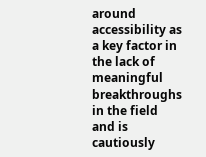around accessibility as a key factor in the lack of meaningful breakthroughs in the field and is cautiously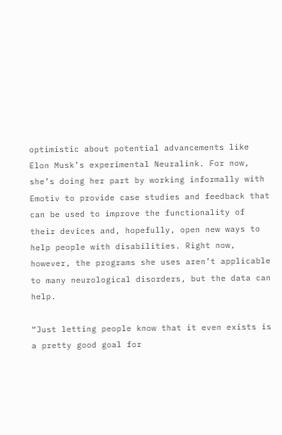optimistic about potential advancements like Elon Musk’s experimental Neuralink. For now, she’s doing her part by working informally with Emotiv to provide case studies and feedback that can be used to improve the functionality of their devices and, hopefully, open new ways to help people with disabilities. Right now, however, the programs she uses aren’t applicable to many neurological disorders, but the data can help.

“Just letting people know that it even exists is a pretty good goal for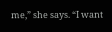me,” she says. “I want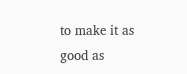to make it as good as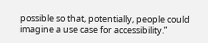possible so that, potentially, people could imagine a use case for accessibility.”